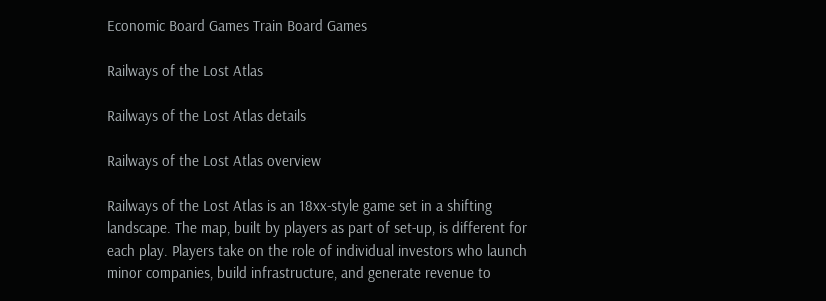Economic Board Games Train Board Games

Railways of the Lost Atlas

Railways of the Lost Atlas details

Railways of the Lost Atlas overview

Railways of the Lost Atlas is an 18xx-style game set in a shifting landscape. The map, built by players as part of set-up, is different for each play. Players take on the role of individual investors who launch minor companies, build infrastructure, and generate revenue to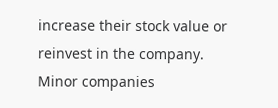increase their stock value or reinvest in the company. Minor companies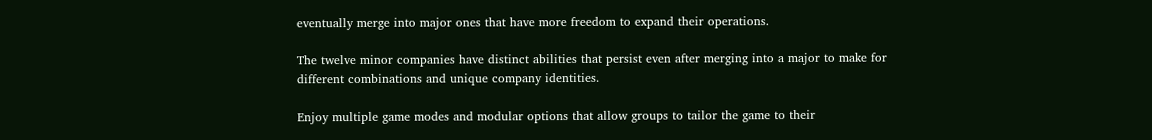eventually merge into major ones that have more freedom to expand their operations.

The twelve minor companies have distinct abilities that persist even after merging into a major to make for different combinations and unique company identities.

Enjoy multiple game modes and modular options that allow groups to tailor the game to their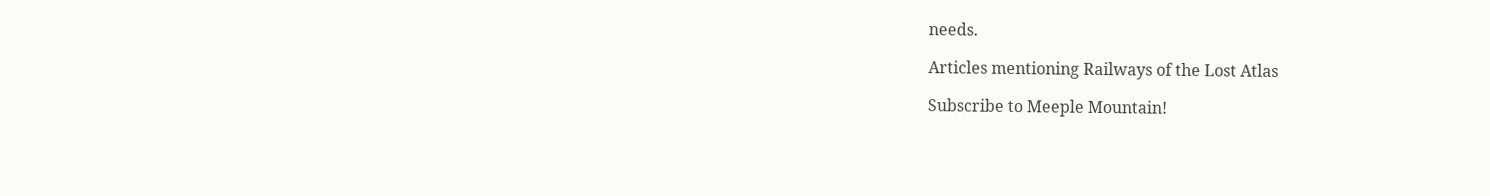needs.

Articles mentioning Railways of the Lost Atlas

Subscribe to Meeple Mountain!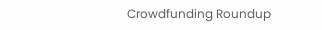Crowdfunding Roundup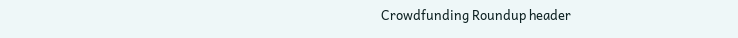Crowdfunding Roundup header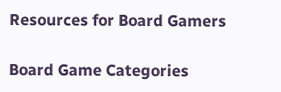Resources for Board Gamers

Board Game Categories